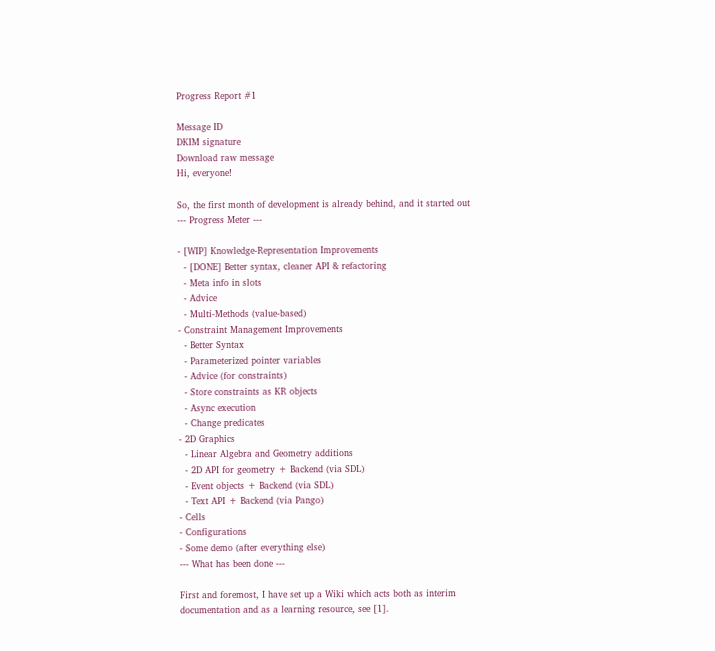Progress Report #1

Message ID
DKIM signature
Download raw message
Hi, everyone!

So, the first month of development is already behind, and it started out
--- Progress Meter ---

- [WIP] Knowledge-Representation Improvements
  - [DONE] Better syntax, cleaner API & refactoring
  - Meta info in slots
  - Advice
  - Multi-Methods (value-based)
- Constraint Management Improvements
  - Better Syntax
  - Parameterized pointer variables
  - Advice (for constraints)
  - Store constraints as KR objects
  - Async execution
  - Change predicates
- 2D Graphics
  - Linear Algebra and Geometry additions
  - 2D API for geometry + Backend (via SDL)
  - Event objects + Backend (via SDL)
  - Text API + Backend (via Pango)
- Cells
- Configurations
- Some demo (after everything else)
--- What has been done ---

First and foremost, I have set up a Wiki which acts both as interim
documentation and as a learning resource, see [1].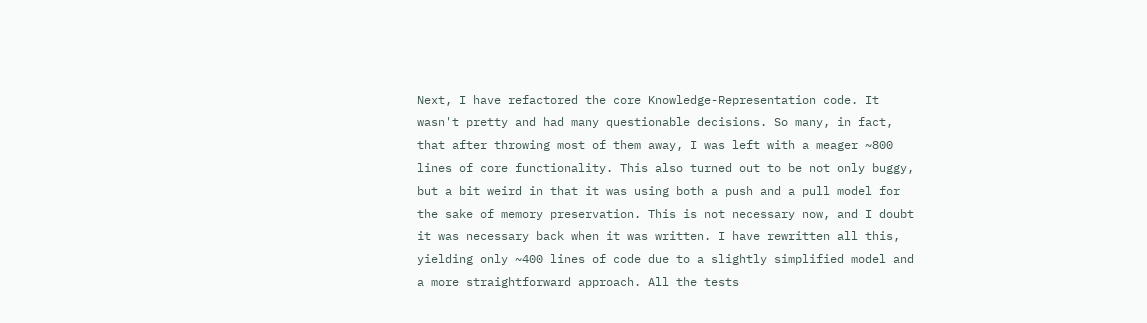Next, I have refactored the core Knowledge-Representation code. It
wasn't pretty and had many questionable decisions. So many, in fact,
that after throwing most of them away, I was left with a meager ~800
lines of core functionality. This also turned out to be not only buggy,
but a bit weird in that it was using both a push and a pull model for
the sake of memory preservation. This is not necessary now, and I doubt
it was necessary back when it was written. I have rewritten all this,
yielding only ~400 lines of code due to a slightly simplified model and
a more straightforward approach. All the tests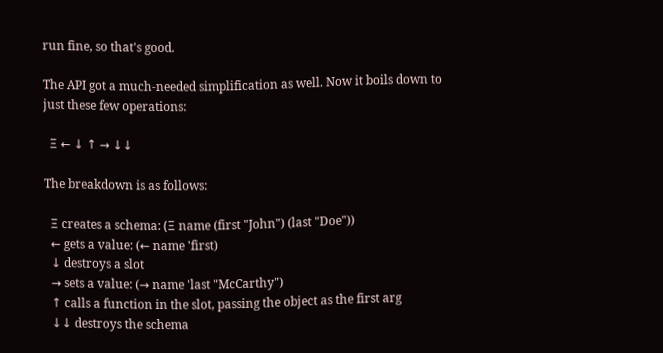run fine, so that's good.

The API got a much-needed simplification as well. Now it boils down to
just these few operations:

  Ξ ← ↓ ↑ → ↓↓

The breakdown is as follows:

  Ξ creates a schema: (Ξ name (first "John") (last "Doe"))
  ← gets a value: (← name 'first)
  ↓ destroys a slot
  → sets a value: (→ name 'last "McCarthy")
  ↑ calls a function in the slot, passing the object as the first arg
  ↓↓ destroys the schema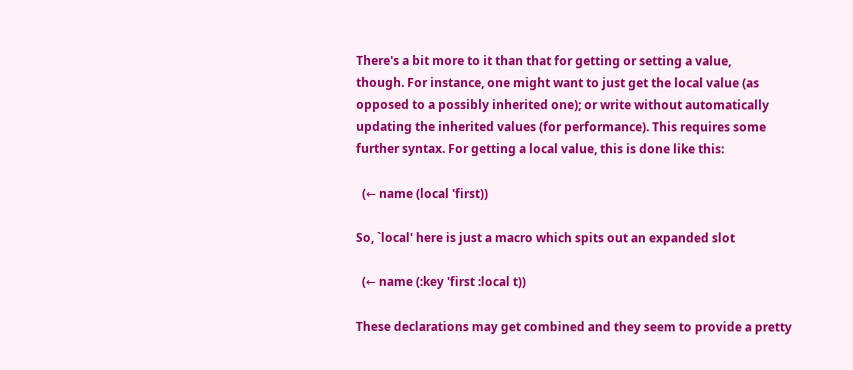There's a bit more to it than that for getting or setting a value,
though. For instance, one might want to just get the local value (as
opposed to a possibly inherited one); or write without automatically
updating the inherited values (for performance). This requires some
further syntax. For getting a local value, this is done like this:

  (← name (local 'first))

So, `local' here is just a macro which spits out an expanded slot

  (← name (:key 'first :local t))

These declarations may get combined and they seem to provide a pretty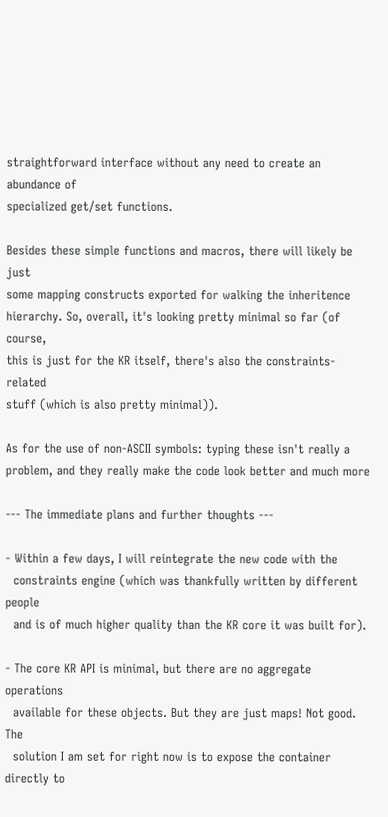straightforward interface without any need to create an abundance of
specialized get/set functions.

Besides these simple functions and macros, there will likely be just
some mapping constructs exported for walking the inheritence
hierarchy. So, overall, it's looking pretty minimal so far (of course,
this is just for the KR itself, there's also the constraints-related
stuff (which is also pretty minimal)).

As for the use of non-ASCII symbols: typing these isn't really a
problem, and they really make the code look better and much more

--- The immediate plans and further thoughts ---

- Within a few days, I will reintegrate the new code with the
  constraints engine (which was thankfully written by different people
  and is of much higher quality than the KR core it was built for).

- The core KR API is minimal, but there are no aggregate operations
  available for these objects. But they are just maps! Not good. The
  solution I am set for right now is to expose the container directly to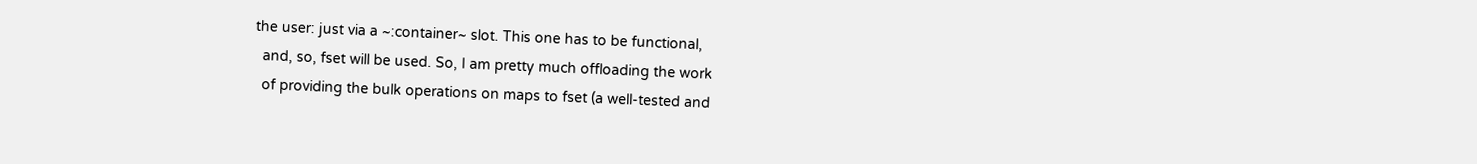the user: just via a ~:container~ slot. This one has to be functional,
  and, so, fset will be used. So, I am pretty much offloading the work
  of providing the bulk operations on maps to fset (a well-tested and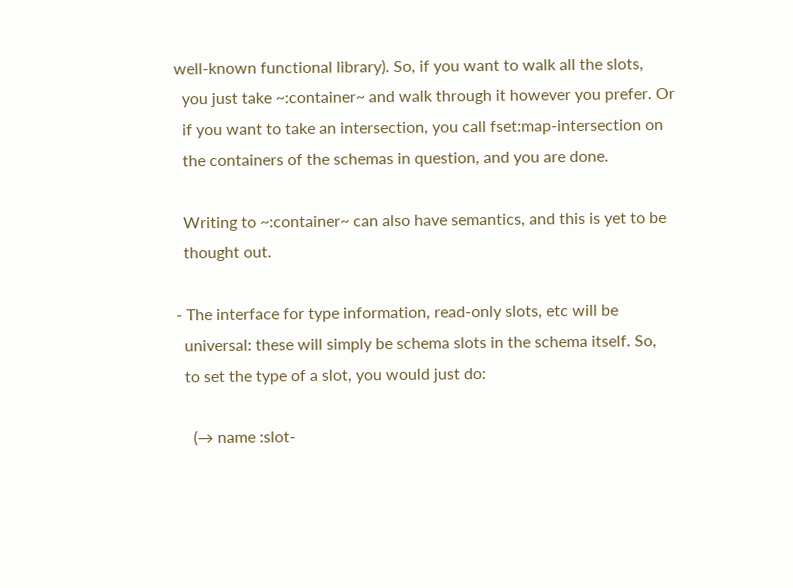well-known functional library). So, if you want to walk all the slots,
  you just take ~:container~ and walk through it however you prefer. Or
  if you want to take an intersection, you call fset:map-intersection on
  the containers of the schemas in question, and you are done.

  Writing to ~:container~ can also have semantics, and this is yet to be
  thought out.

- The interface for type information, read-only slots, etc will be
  universal: these will simply be schema slots in the schema itself. So,
  to set the type of a slot, you would just do:

    (→ name :slot-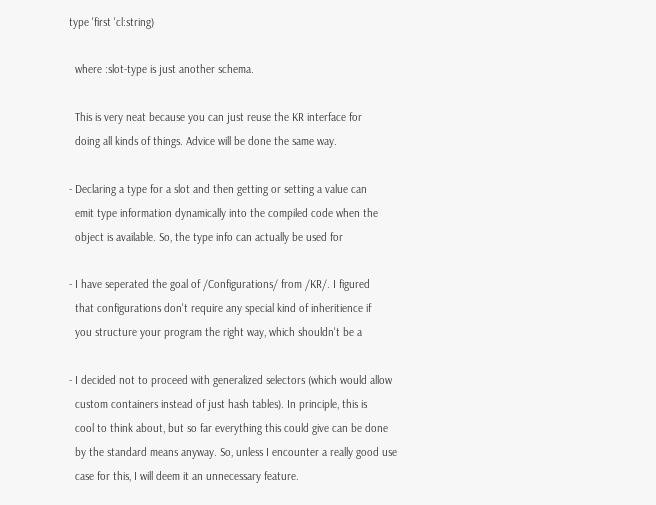type 'first 'cl:string)

  where :slot-type is just another schema.

  This is very neat because you can just reuse the KR interface for
  doing all kinds of things. Advice will be done the same way.

- Declaring a type for a slot and then getting or setting a value can
  emit type information dynamically into the compiled code when the
  object is available. So, the type info can actually be used for

- I have seperated the goal of /Configurations/ from /KR/. I figured
  that configurations don't require any special kind of inheritience if
  you structure your program the right way, which shouldn't be a

- I decided not to proceed with generalized selectors (which would allow
  custom containers instead of just hash tables). In principle, this is
  cool to think about, but so far everything this could give can be done
  by the standard means anyway. So, unless I encounter a really good use
  case for this, I will deem it an unnecessary feature.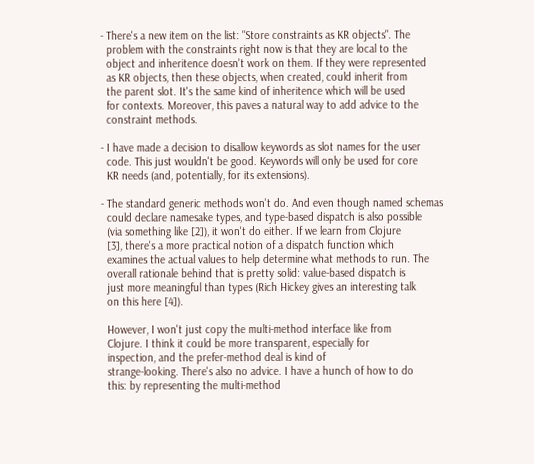- There's a new item on the list: "Store constraints as KR objects". The
  problem with the constraints right now is that they are local to the
  object and inheritence doesn't work on them. If they were represented
  as KR objects, then these objects, when created, could inherit from
  the parent slot. It's the same kind of inheritence which will be used
  for contexts. Moreover, this paves a natural way to add advice to the
  constraint methods.

- I have made a decision to disallow keywords as slot names for the user
  code. This just wouldn't be good. Keywords will only be used for core
  KR needs (and, potentially, for its extensions).

- The standard generic methods won't do. And even though named schemas
  could declare namesake types, and type-based dispatch is also possible
  (via something like [2]), it won't do either. If we learn from Clojure
  [3], there's a more practical notion of a dispatch function which
  examines the actual values to help determine what methods to run. The
  overall rationale behind that is pretty solid: value-based dispatch is
  just more meaningful than types (Rich Hickey gives an interesting talk
  on this here [4]).

  However, I won't just copy the multi-method interface like from
  Clojure. I think it could be more transparent, especially for
  inspection, and the prefer-method deal is kind of
  strange-looking. There's also no advice. I have a hunch of how to do
  this: by representing the multi-method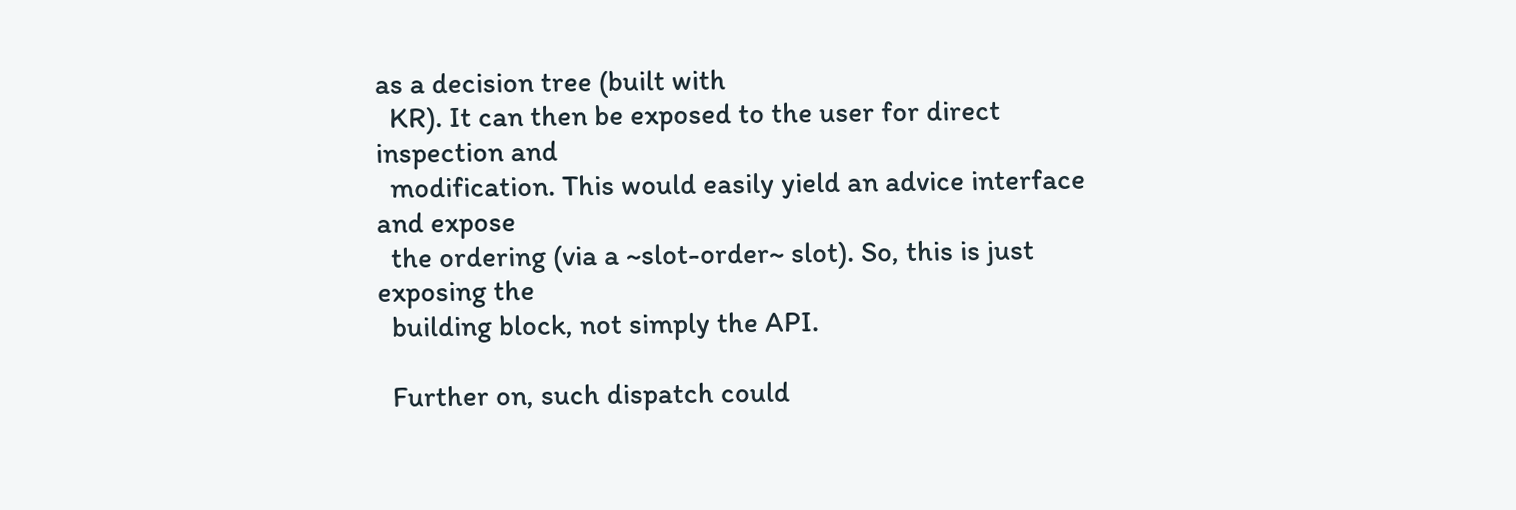as a decision tree (built with
  KR). It can then be exposed to the user for direct inspection and
  modification. This would easily yield an advice interface and expose
  the ordering (via a ~slot-order~ slot). So, this is just exposing the
  building block, not simply the API.

  Further on, such dispatch could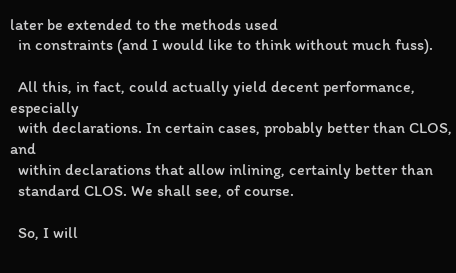later be extended to the methods used
  in constraints (and I would like to think without much fuss).

  All this, in fact, could actually yield decent performance, especially
  with declarations. In certain cases, probably better than CLOS, and
  within declarations that allow inlining, certainly better than
  standard CLOS. We shall see, of course.

  So, I will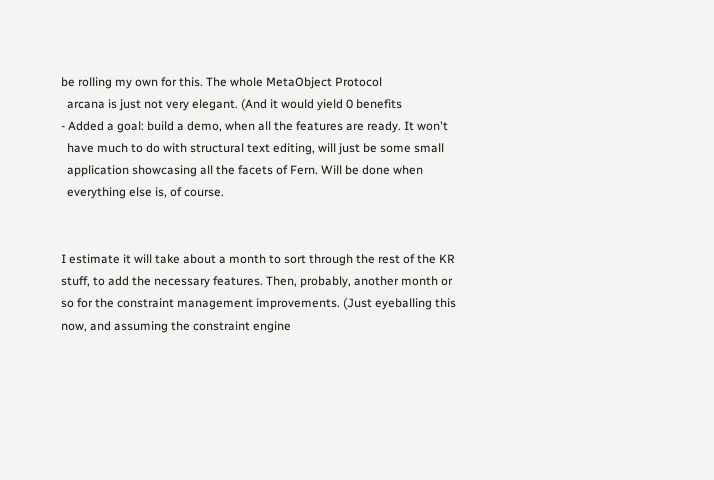be rolling my own for this. The whole MetaObject Protocol
  arcana is just not very elegant. (And it would yield 0 benefits
- Added a goal: build a demo, when all the features are ready. It won't
  have much to do with structural text editing, will just be some small
  application showcasing all the facets of Fern. Will be done when
  everything else is, of course.


I estimate it will take about a month to sort through the rest of the KR
stuff, to add the necessary features. Then, probably, another month or
so for the constraint management improvements. (Just eyeballing this
now, and assuming the constraint engine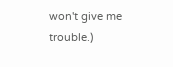won't give me trouble.)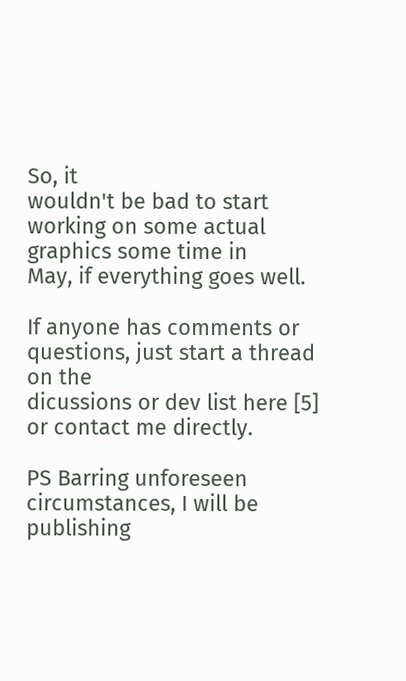So, it
wouldn't be bad to start working on some actual graphics some time in
May, if everything goes well.

If anyone has comments or questions, just start a thread on the
dicussions or dev list here [5] or contact me directly.

PS Barring unforeseen circumstances, I will be publishing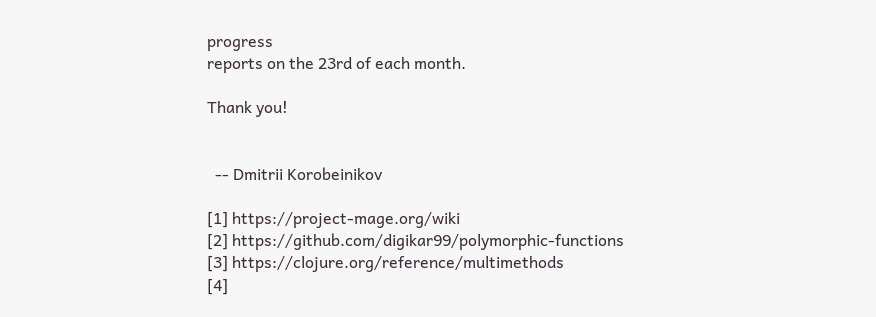progress
reports on the 23rd of each month.

Thank you!


  -- Dmitrii Korobeinikov

[1] https://project-mage.org/wiki
[2] https://github.com/digikar99/polymorphic-functions
[3] https://clojure.org/reference/multimethods
[4]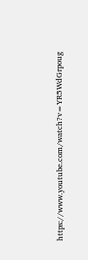https://www.youtube.com/watch?v=YR5WdGrpoug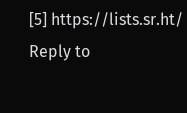[5] https://lists.sr.ht/
Reply to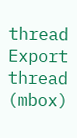thread Export thread (mbox)